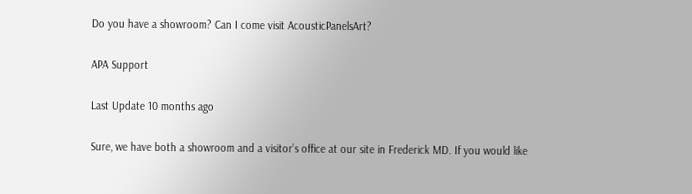Do you have a showroom? Can I come visit AcousticPanelsArt?

APA Support

Last Update 10 months ago

Sure, we have both a showroom and a visitor’s office at our site in Frederick MD. If you would like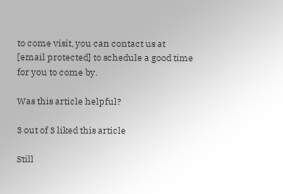to come visit, you can contact us at [email protected] to schedule a good time for you to come by.

Was this article helpful?

3 out of 3 liked this article

Still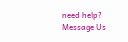need help? Message Us